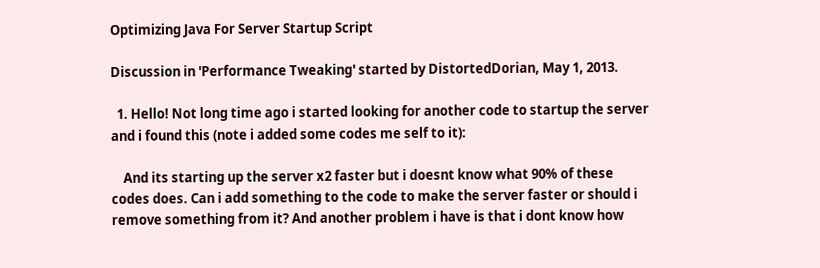Optimizing Java For Server Startup Script

Discussion in 'Performance Tweaking' started by DistortedDorian, May 1, 2013.

  1. Hello! Not long time ago i started looking for another code to startup the server and i found this (note i added some codes me self to it):

    And its starting up the server x2 faster but i doesnt know what 90% of these codes does. Can i add something to the code to make the server faster or should i remove something from it? And another problem i have is that i dont know how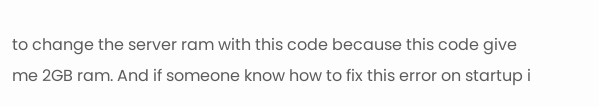to change the server ram with this code because this code give me 2GB ram. And if someone know how to fix this error on startup i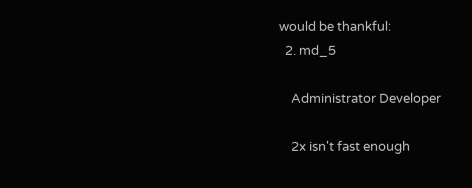would be thankful:
  2. md_5

    Administrator Developer

    2x isn't fast enough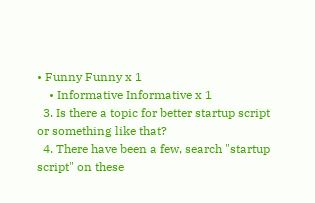• Funny Funny x 1
    • Informative Informative x 1
  3. Is there a topic for better startup script or something like that?
  4. There have been a few, search "startup script" on these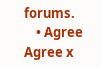forums.
    • Agree Agree x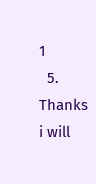1
  5. Thanks i will